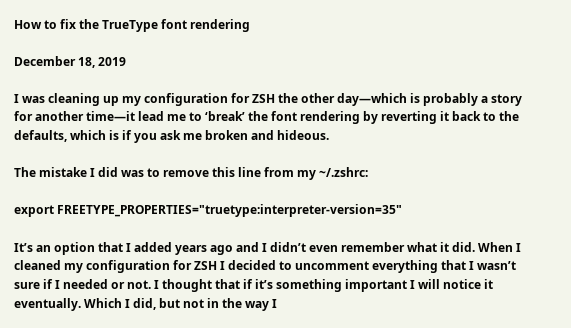How to fix the TrueType font rendering

December 18, 2019

I was cleaning up my configuration for ZSH the other day—which is probably a story for another time—it lead me to ‘break’ the font rendering by reverting it back to the defaults, which is if you ask me broken and hideous.

The mistake I did was to remove this line from my ~/.zshrc:

export FREETYPE_PROPERTIES="truetype:interpreter-version=35"

It’s an option that I added years ago and I didn’t even remember what it did. When I cleaned my configuration for ZSH I decided to uncomment everything that I wasn’t sure if I needed or not. I thought that if it’s something important I will notice it eventually. Which I did, but not in the way I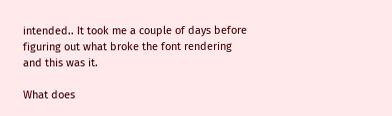intended.. It took me a couple of days before figuring out what broke the font rendering and this was it.

What does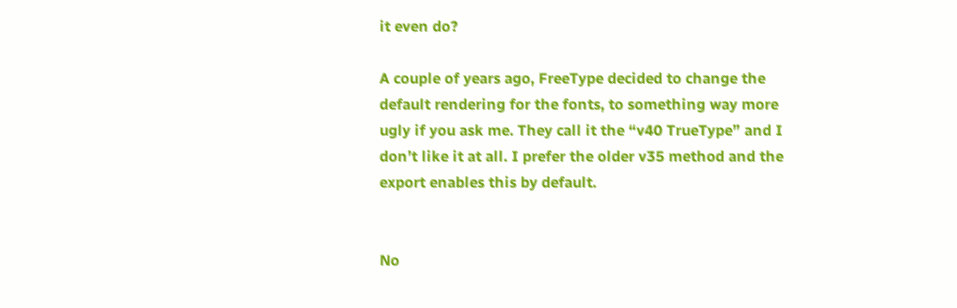it even do?

A couple of years ago, FreeType decided to change the default rendering for the fonts, to something way more ugly if you ask me. They call it the “v40 TrueType” and I don’t like it at all. I prefer the older v35 method and the export enables this by default.


No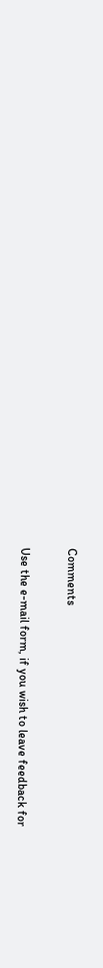Comments

Use the e-mail form, if you wish to leave feedback for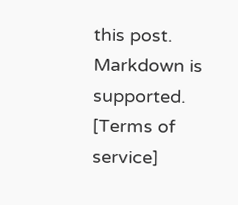this post. Markdown is supported. [Terms of service]